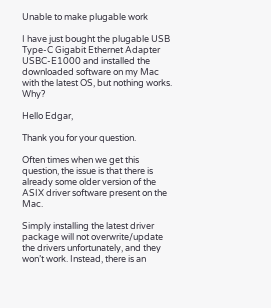Unable to make plugable work

I have just bought the plugable USB Type-C Gigabit Ethernet Adapter USBC-E1000 and installed the downloaded software on my Mac with the latest OS, but nothing works. Why?

Hello Edgar,

Thank you for your question.

Often times when we get this question, the issue is that there is already some older version of the ASIX driver software present on the Mac.

Simply installing the latest driver package will not overwrite/update the drivers unfortunately, and they won’t work. Instead, there is an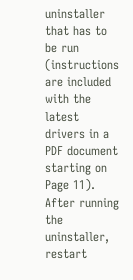uninstaller that has to be run (instructions are included with the latest drivers in a PDF document starting on Page 11). After running the uninstaller, restart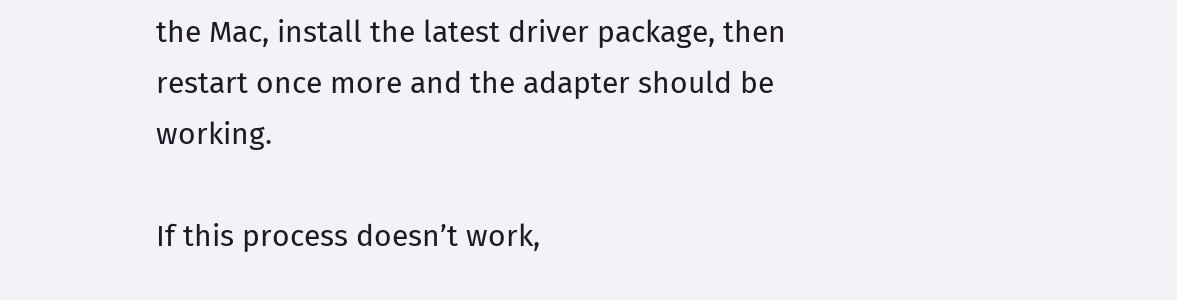the Mac, install the latest driver package, then restart once more and the adapter should be working.

If this process doesn’t work,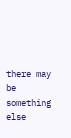there may be something else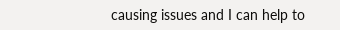causing issues and I can help to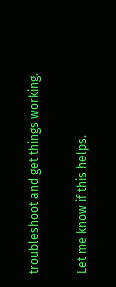troubleshoot and get things working.

Let me know if this helps.